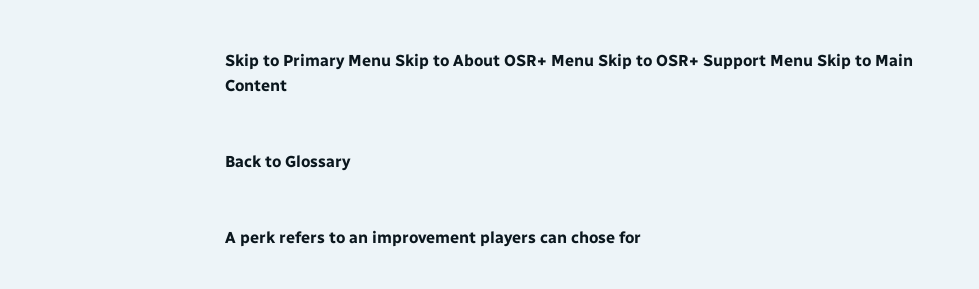Skip to Primary Menu Skip to About OSR+ Menu Skip to OSR+ Support Menu Skip to Main Content


Back to Glossary


A perk refers to an improvement players can chose for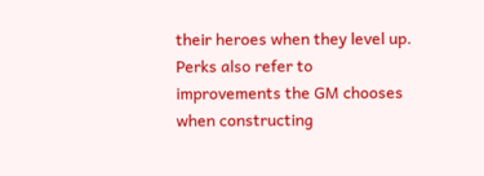their heroes when they level up. Perks also refer to improvements the GM chooses when constructing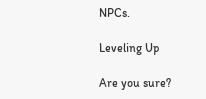NPCs.

Leveling Up

Are you sure?